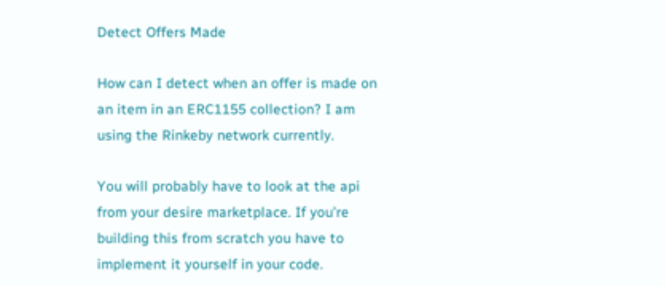Detect Offers Made

How can I detect when an offer is made on an item in an ERC1155 collection? I am using the Rinkeby network currently.

You will probably have to look at the api from your desire marketplace. If you’re building this from scratch you have to implement it yourself in your code.